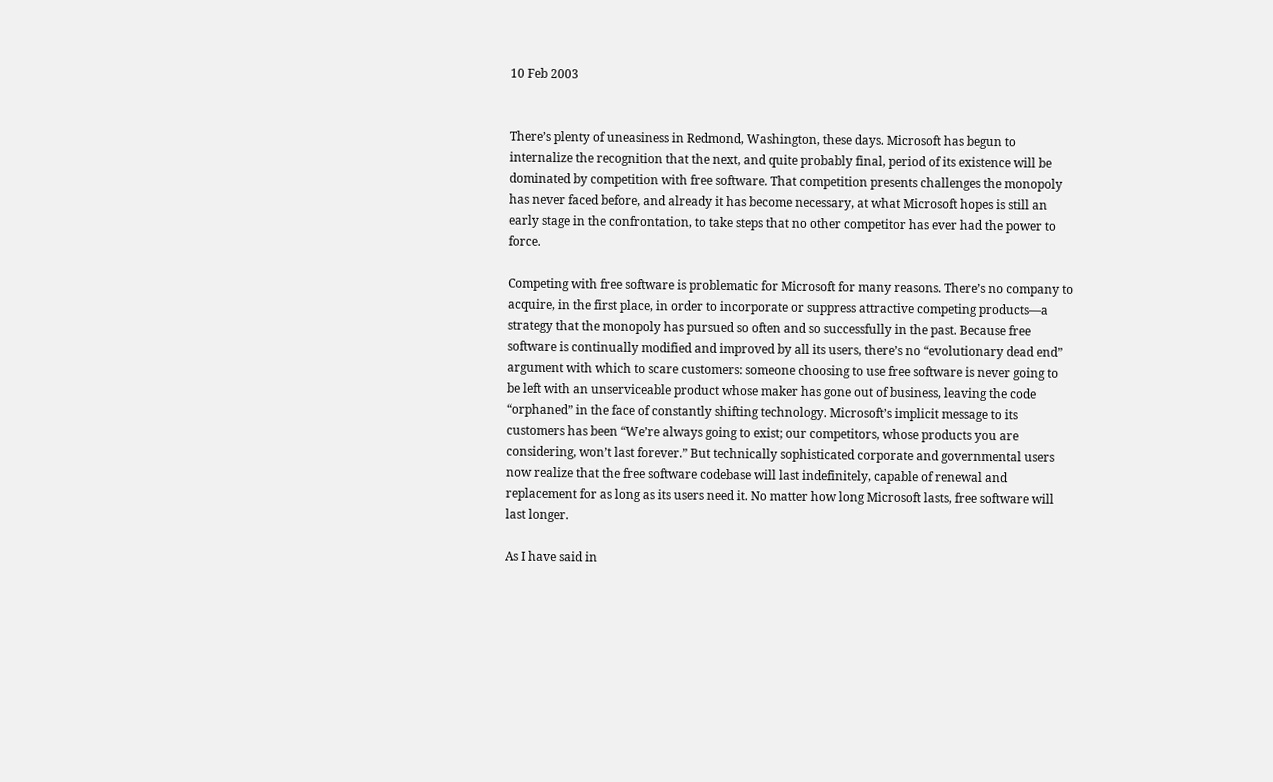10 Feb 2003


There’s plenty of uneasiness in Redmond, Washington, these days. Microsoft has begun to internalize the recognition that the next, and quite probably final, period of its existence will be dominated by competition with free software. That competition presents challenges the monopoly has never faced before, and already it has become necessary, at what Microsoft hopes is still an early stage in the confrontation, to take steps that no other competitor has ever had the power to force.

Competing with free software is problematic for Microsoft for many reasons. There’s no company to acquire, in the first place, in order to incorporate or suppress attractive competing products—a strategy that the monopoly has pursued so often and so successfully in the past. Because free software is continually modified and improved by all its users, there’s no “evolutionary dead end” argument with which to scare customers: someone choosing to use free software is never going to be left with an unserviceable product whose maker has gone out of business, leaving the code “orphaned” in the face of constantly shifting technology. Microsoft’s implicit message to its customers has been “We’re always going to exist; our competitors, whose products you are considering, won’t last forever.” But technically sophisticated corporate and governmental users now realize that the free software codebase will last indefinitely, capable of renewal and replacement for as long as its users need it. No matter how long Microsoft lasts, free software will last longer.

As I have said in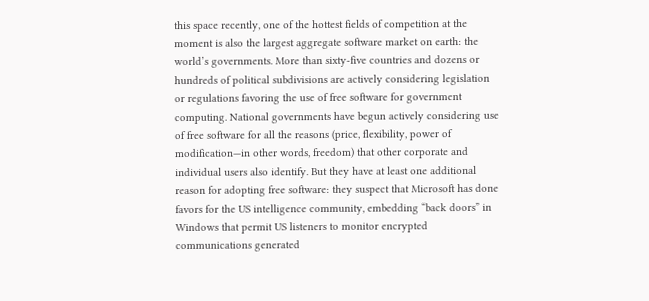this space recently, one of the hottest fields of competition at the moment is also the largest aggregate software market on earth: the world’s governments. More than sixty-five countries and dozens or hundreds of political subdivisions are actively considering legislation or regulations favoring the use of free software for government computing. National governments have begun actively considering use of free software for all the reasons (price, flexibility, power of modification—in other words, freedom) that other corporate and individual users also identify. But they have at least one additional reason for adopting free software: they suspect that Microsoft has done favors for the US intelligence community, embedding “back doors” in Windows that permit US listeners to monitor encrypted communications generated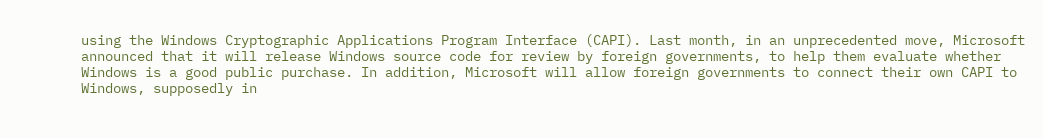using the Windows Cryptographic Applications Program Interface (CAPI). Last month, in an unprecedented move, Microsoft announced that it will release Windows source code for review by foreign governments, to help them evaluate whether Windows is a good public purchase. In addition, Microsoft will allow foreign governments to connect their own CAPI to Windows, supposedly in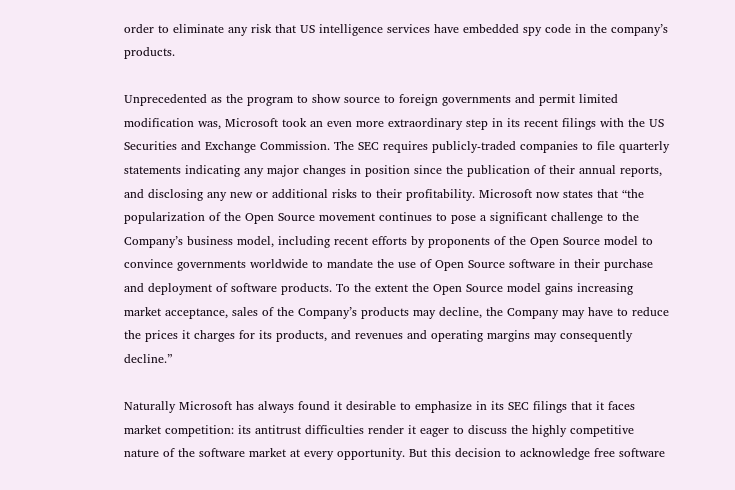order to eliminate any risk that US intelligence services have embedded spy code in the company’s products.

Unprecedented as the program to show source to foreign governments and permit limited modification was, Microsoft took an even more extraordinary step in its recent filings with the US Securities and Exchange Commission. The SEC requires publicly-traded companies to file quarterly statements indicating any major changes in position since the publication of their annual reports, and disclosing any new or additional risks to their profitability. Microsoft now states that “the popularization of the Open Source movement continues to pose a significant challenge to the Company’s business model, including recent efforts by proponents of the Open Source model to convince governments worldwide to mandate the use of Open Source software in their purchase and deployment of software products. To the extent the Open Source model gains increasing market acceptance, sales of the Company’s products may decline, the Company may have to reduce the prices it charges for its products, and revenues and operating margins may consequently decline.”

Naturally Microsoft has always found it desirable to emphasize in its SEC filings that it faces market competition: its antitrust difficulties render it eager to discuss the highly competitive nature of the software market at every opportunity. But this decision to acknowledge free software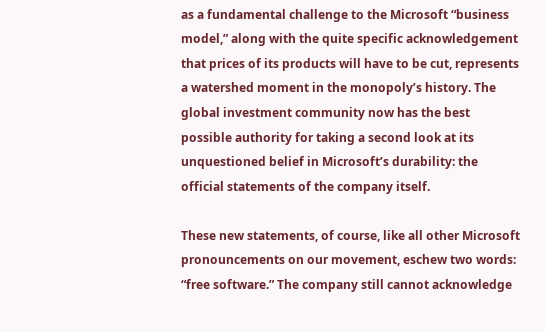as a fundamental challenge to the Microsoft “business model,” along with the quite specific acknowledgement that prices of its products will have to be cut, represents a watershed moment in the monopoly’s history. The global investment community now has the best possible authority for taking a second look at its unquestioned belief in Microsoft’s durability: the official statements of the company itself.

These new statements, of course, like all other Microsoft pronouncements on our movement, eschew two words: “free software.” The company still cannot acknowledge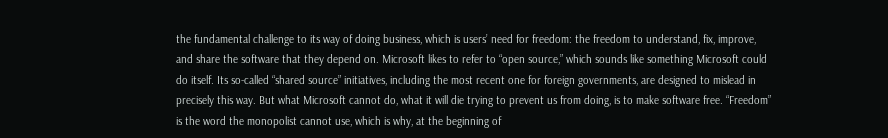the fundamental challenge to its way of doing business, which is users’ need for freedom: the freedom to understand, fix, improve, and share the software that they depend on. Microsoft likes to refer to “open source,” which sounds like something Microsoft could do itself. Its so-called “shared source” initiatives, including the most recent one for foreign governments, are designed to mislead in precisely this way. But what Microsoft cannot do, what it will die trying to prevent us from doing, is to make software free. “Freedom” is the word the monopolist cannot use, which is why, at the beginning of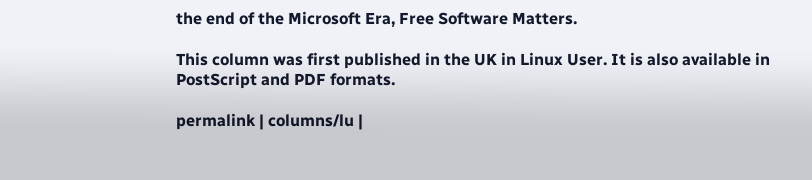the end of the Microsoft Era, Free Software Matters.

This column was first published in the UK in Linux User. It is also available in PostScript and PDF formats.

permalink | columns/lu |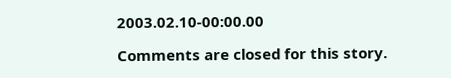2003.02.10-00:00.00

Comments are closed for this story.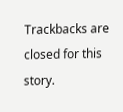Trackbacks are closed for this story.